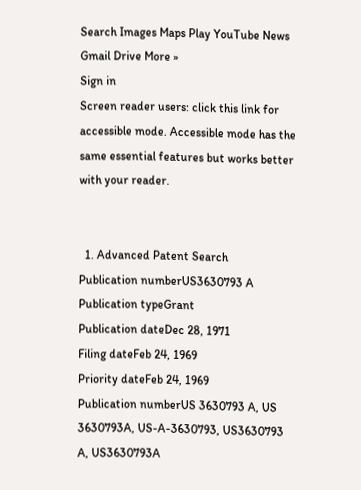Search Images Maps Play YouTube News Gmail Drive More »
Sign in
Screen reader users: click this link for accessible mode. Accessible mode has the same essential features but works better with your reader.


  1. Advanced Patent Search
Publication numberUS3630793 A
Publication typeGrant
Publication dateDec 28, 1971
Filing dateFeb 24, 1969
Priority dateFeb 24, 1969
Publication numberUS 3630793 A, US 3630793A, US-A-3630793, US3630793 A, US3630793A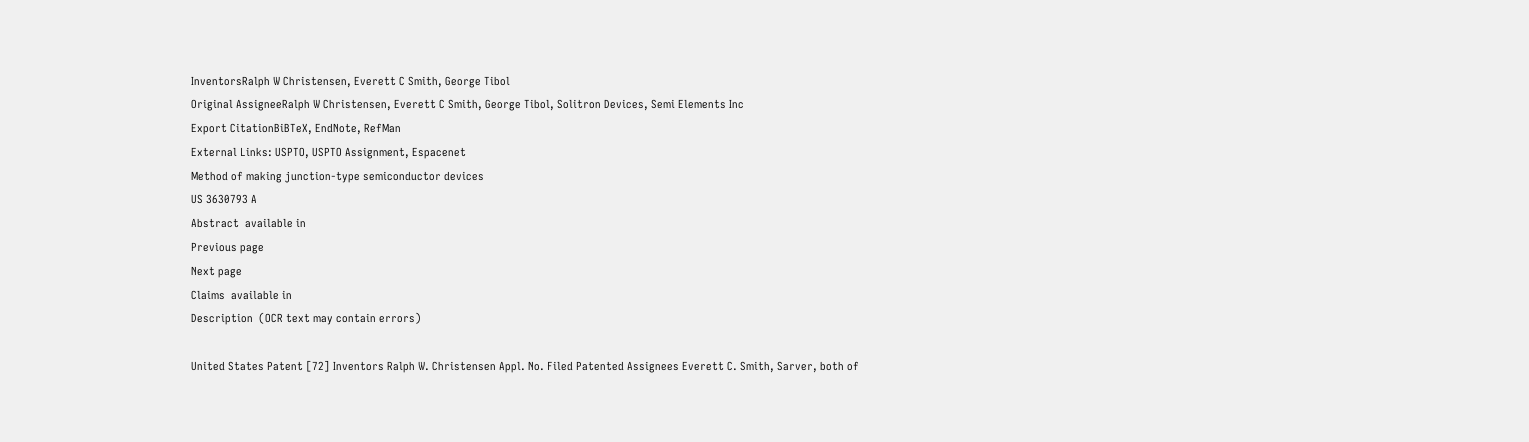InventorsRalph W Christensen, Everett C Smith, George Tibol
Original AssigneeRalph W Christensen, Everett C Smith, George Tibol, Solitron Devices, Semi Elements Inc
Export CitationBiBTeX, EndNote, RefMan
External Links: USPTO, USPTO Assignment, Espacenet
Method of making junction-type semiconductor devices
US 3630793 A
Abstract  available in
Previous page
Next page
Claims  available in
Description  (OCR text may contain errors)

United States Patent [72] Inventors Ralph W. Christensen Appl. No. Filed Patented Assignees Everett C. Smith, Sarver, both of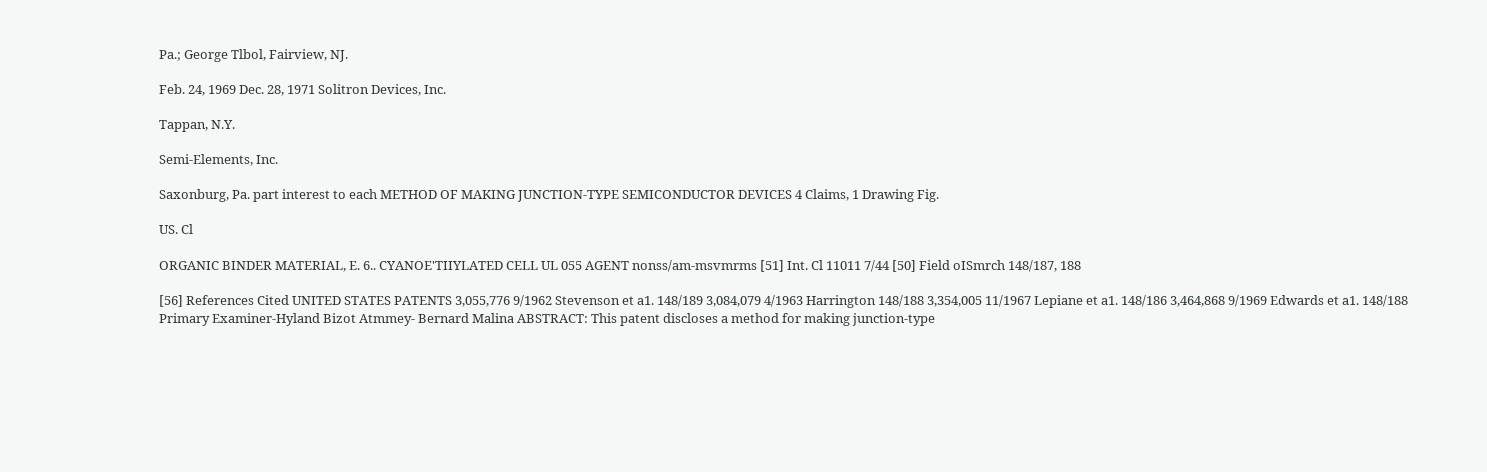Pa.; George Tlbol, Fairview, NJ.

Feb. 24, 1969 Dec. 28, 1971 Solitron Devices, Inc.

Tappan, N.Y.

Semi-Elements, Inc.

Saxonburg, Pa. part interest to each METHOD OF MAKING JUNCTION-TYPE SEMICONDUCTOR DEVICES 4 Claims, 1 Drawing Fig.

US. Cl

ORGANIC BINDER MATERIAL, E. 6.. CYANOE'TIIYLATED CELL UL 055 AGENT nonss/am-msvmrms [51] Int. Cl 11011 7/44 [50] Field oISmrch 148/187, 188

[56] References Cited UNITED STATES PATENTS 3,055,776 9/1962 Stevenson et a1. 148/189 3,084,079 4/1963 Harrington 148/188 3,354,005 11/1967 Lepiane et a1. 148/186 3,464,868 9/1969 Edwards et a1. 148/188 Primary Examiner-Hyland Bizot Atmmey- Bernard Malina ABSTRACT: This patent discloses a method for making junction-type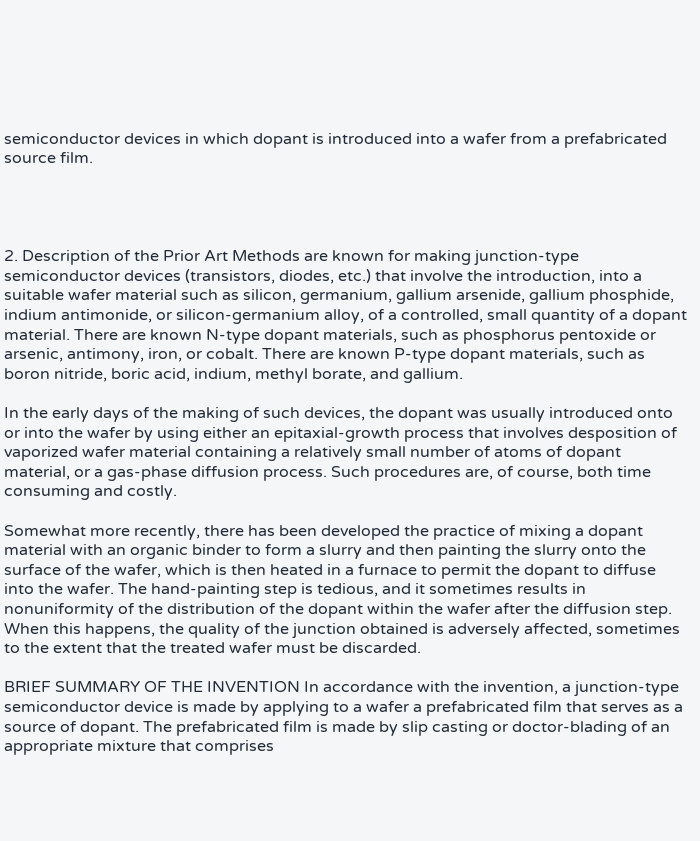semiconductor devices in which dopant is introduced into a wafer from a prefabricated source film.




2. Description of the Prior Art Methods are known for making junction-type semiconductor devices (transistors, diodes, etc.) that involve the introduction, into a suitable wafer material such as silicon, germanium, gallium arsenide, gallium phosphide, indium antimonide, or silicon-germanium alloy, of a controlled, small quantity of a dopant material. There are known N-type dopant materials, such as phosphorus pentoxide or arsenic, antimony, iron, or cobalt. There are known P-type dopant materials, such as boron nitride, boric acid, indium, methyl borate, and gallium.

In the early days of the making of such devices, the dopant was usually introduced onto or into the wafer by using either an epitaxial-growth process that involves desposition of vaporized wafer material containing a relatively small number of atoms of dopant material, or a gas-phase diffusion process. Such procedures are, of course, both time consuming and costly.

Somewhat more recently, there has been developed the practice of mixing a dopant material with an organic binder to form a slurry and then painting the slurry onto the surface of the wafer, which is then heated in a furnace to permit the dopant to diffuse into the wafer. The hand-painting step is tedious, and it sometimes results in nonuniformity of the distribution of the dopant within the wafer after the diffusion step. When this happens, the quality of the junction obtained is adversely affected, sometimes to the extent that the treated wafer must be discarded.

BRIEF SUMMARY OF THE INVENTION In accordance with the invention, a junction-type semiconductor device is made by applying to a wafer a prefabricated film that serves as a source of dopant. The prefabricated film is made by slip casting or doctor-blading of an appropriate mixture that comprises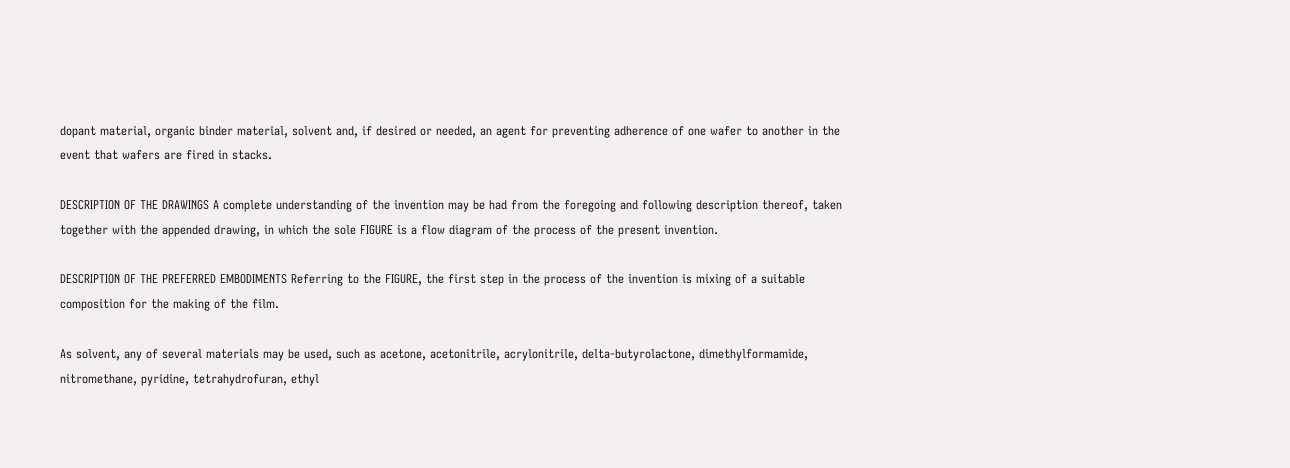dopant material, organic binder material, solvent and, if desired or needed, an agent for preventing adherence of one wafer to another in the event that wafers are fired in stacks.

DESCRIPTION OF THE DRAWINGS A complete understanding of the invention may be had from the foregoing and following description thereof, taken together with the appended drawing, in which the sole FIGURE is a flow diagram of the process of the present invention.

DESCRIPTION OF THE PREFERRED EMBODIMENTS Referring to the FIGURE, the first step in the process of the invention is mixing of a suitable composition for the making of the film.

As solvent, any of several materials may be used, such as acetone, acetonitrile, acrylonitrile, delta-butyrolactone, dimethylformamide, nitromethane, pyridine, tetrahydrofuran, ethyl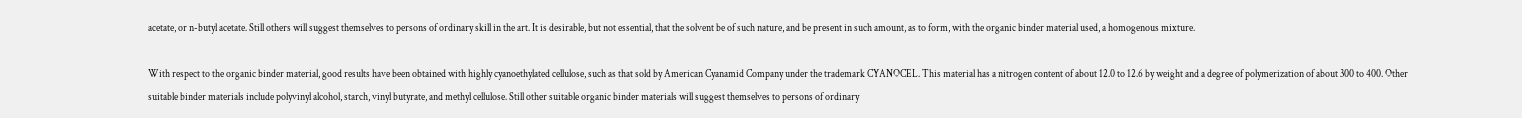acetate, or n-butyl acetate. Still others will suggest themselves to persons of ordinary skill in the art. It is desirable, but not essential, that the solvent be of such nature, and be present in such amount, as to form, with the organic binder material used, a homogenous mixture.

With respect to the organic binder material, good results have been obtained with highly cyanoethylated cellulose, such as that sold by American Cyanamid Company under the trademark CYANOCEL. This material has a nitrogen content of about 12.0 to 12.6 by weight and a degree of polymerization of about 300 to 400. Other suitable binder materials include polyvinyl alcohol, starch, vinyl butyrate, and methyl cellulose. Still other suitable organic binder materials will suggest themselves to persons of ordinary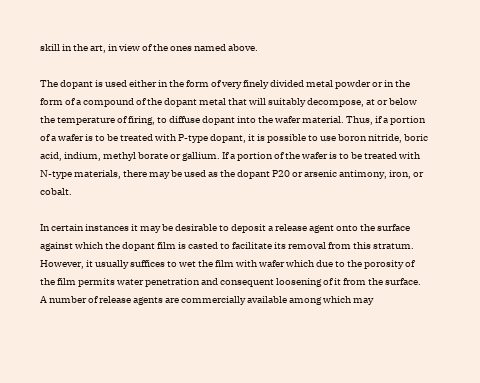skill in the art, in view of the ones named above.

The dopant is used either in the form of very finely divided metal powder or in the form of a compound of the dopant metal that will suitably decompose, at or below the temperature of firing, to diffuse dopant into the wafer material. Thus, if a portion of a wafer is to be treated with P-type dopant, it is possible to use boron nitride, boric acid, indium, methyl borate or gallium. If a portion of the wafer is to be treated with N-type materials, there may be used as the dopant P20 or arsenic antimony, iron, or cobalt.

In certain instances it may be desirable to deposit a release agent onto the surface against which the dopant film is casted to facilitate its removal from this stratum. However, it usually suffices to wet the film with wafer which due to the porosity of the film permits water penetration and consequent loosening of it from the surface. A number of release agents are commercially available among which may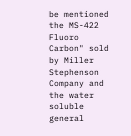be mentioned the MS-422 Fluoro Carbon" sold by Miller Stephenson Company and the water soluble general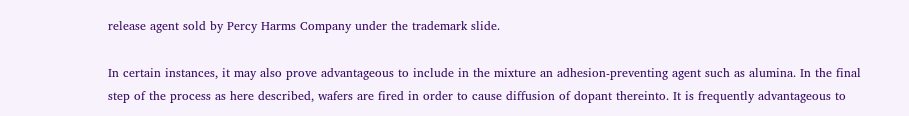release agent sold by Percy Harms Company under the trademark slide.

In certain instances, it may also prove advantageous to include in the mixture an adhesion-preventing agent such as alumina. In the final step of the process as here described, wafers are fired in order to cause diffusion of dopant thereinto. It is frequently advantageous to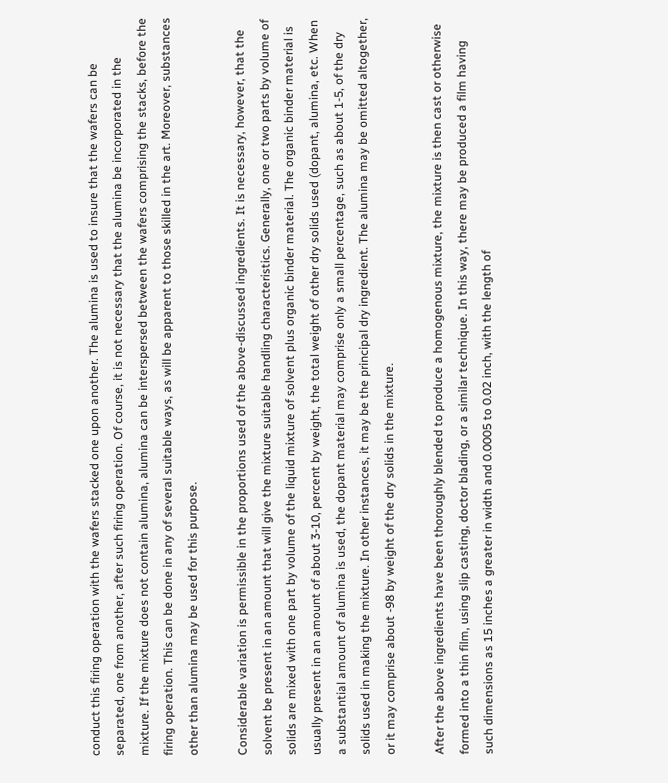conduct this firing operation with the wafers stacked one upon another. The alumina is used to insure that the wafers can be separated, one from another, after such firing operation. Of course, it is not necessary that the alumina be incorporated in the mixture. If the mixture does not contain alumina, alumina can be interspersed between the wafers comprising the stacks, before the firing operation. This can be done in any of several suitable ways, as will be apparent to those skilled in the art. Moreover, substances other than alumina may be used for this purpose.

Considerable variation is permissible in the proportions used of the above-discussed ingredients. It is necessary, however, that the solvent be present in an amount that will give the mixture suitable handling characteristics. Generally, one or two parts by volume of solids are mixed with one part by volume of the liquid mixture of solvent plus organic binder material. The organic binder material is usually present in an amount of about 3-10, percent by weight, the total weight of other dry solids used (dopant, alumina, etc. When a substantial amount of alumina is used, the dopant material may comprise only a small percentage, such as about 1-5, of the dry solids used in making the mixture. In other instances, it may be the principal dry ingredient. The alumina may be omitted altogether, or it may comprise about -98 by weight of the dry solids in the mixture.

After the above ingredients have been thoroughly blended to produce a homogenous mixture, the mixture is then cast or otherwise formed into a thin film, using slip casting, doctor blading, or a similar technique. In this way, there may be produced a film having such dimensions as 15 inches a greater in width and 0.0005 to 0.02 inch, with the length of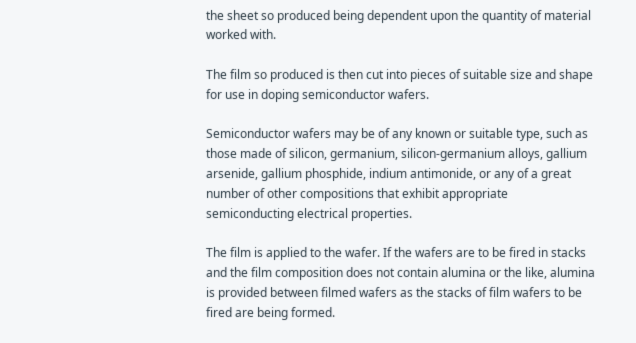the sheet so produced being dependent upon the quantity of material worked with.

The film so produced is then cut into pieces of suitable size and shape for use in doping semiconductor wafers.

Semiconductor wafers may be of any known or suitable type, such as those made of silicon, germanium, silicon-germanium alloys, gallium arsenide, gallium phosphide, indium antimonide, or any of a great number of other compositions that exhibit appropriate semiconducting electrical properties.

The film is applied to the wafer. If the wafers are to be fired in stacks and the film composition does not contain alumina or the like, alumina is provided between filmed wafers as the stacks of film wafers to be fired are being formed.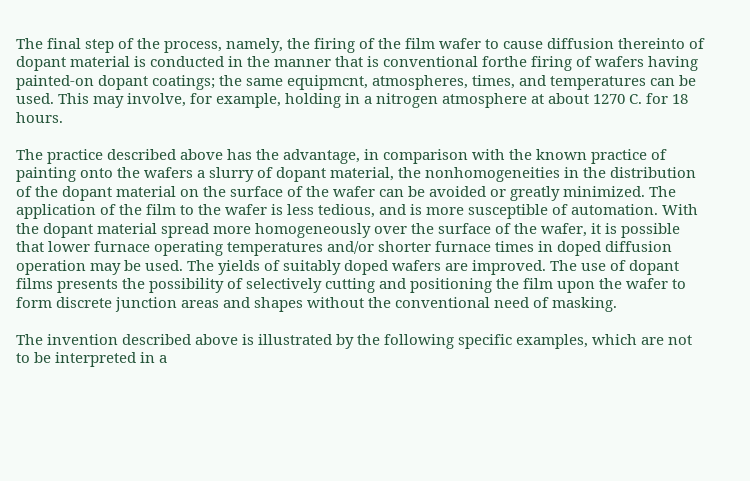The final step of the process, namely, the firing of the film wafer to cause diffusion thereinto of dopant material is conducted in the manner that is conventional forthe firing of wafers having painted-on dopant coatings; the same equipmcnt, atmospheres, times, and temperatures can be used. This may involve, for example, holding in a nitrogen atmosphere at about 1270 C. for 18 hours.

The practice described above has the advantage, in comparison with the known practice of painting onto the wafers a slurry of dopant material, the nonhomogeneities in the distribution of the dopant material on the surface of the wafer can be avoided or greatly minimized. The application of the film to the wafer is less tedious, and is more susceptible of automation. With the dopant material spread more homogeneously over the surface of the wafer, it is possible that lower furnace operating temperatures and/or shorter furnace times in doped diffusion operation may be used. The yields of suitably doped wafers are improved. The use of dopant films presents the possibility of selectively cutting and positioning the film upon the wafer to form discrete junction areas and shapes without the conventional need of masking.

The invention described above is illustrated by the following specific examples, which are not to be interpreted in a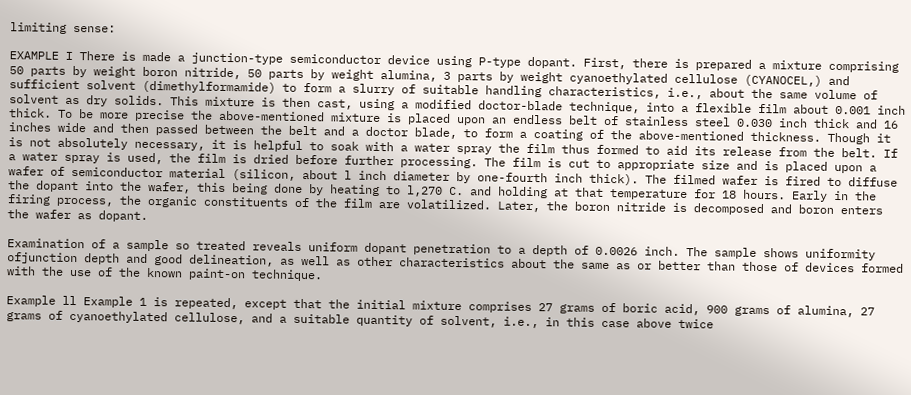limiting sense:

EXAMPLE I There is made a junction-type semiconductor device using P-type dopant. First, there is prepared a mixture comprising 50 parts by weight boron nitride, 50 parts by weight alumina, 3 parts by weight cyanoethylated cellulose (CYANOCEL,) and sufficient solvent (dimethylformamide) to form a slurry of suitable handling characteristics, i.e., about the same volume of solvent as dry solids. This mixture is then cast, using a modified doctor-blade technique, into a flexible film about 0.001 inch thick. To be more precise the above-mentioned mixture is placed upon an endless belt of stainless steel 0.030 inch thick and 16 inches wide and then passed between the belt and a doctor blade, to form a coating of the above-mentioned thickness. Though it is not absolutely necessary, it is helpful to soak with a water spray the film thus formed to aid its release from the belt. If a water spray is used, the film is dried before further processing. The film is cut to appropriate size and is placed upon a wafer of semiconductor material (silicon, about l inch diameter by one-fourth inch thick). The filmed wafer is fired to diffuse the dopant into the wafer, this being done by heating to l,270 C. and holding at that temperature for 18 hours. Early in the firing process, the organic constituents of the film are volatilized. Later, the boron nitride is decomposed and boron enters the wafer as dopant.

Examination of a sample so treated reveals uniform dopant penetration to a depth of 0.0026 inch. The sample shows uniformity ofjunction depth and good delineation, as well as other characteristics about the same as or better than those of devices formed with the use of the known paint-on technique.

Example ll Example 1 is repeated, except that the initial mixture comprises 27 grams of boric acid, 900 grams of alumina, 27 grams of cyanoethylated cellulose, and a suitable quantity of solvent, i.e., in this case above twice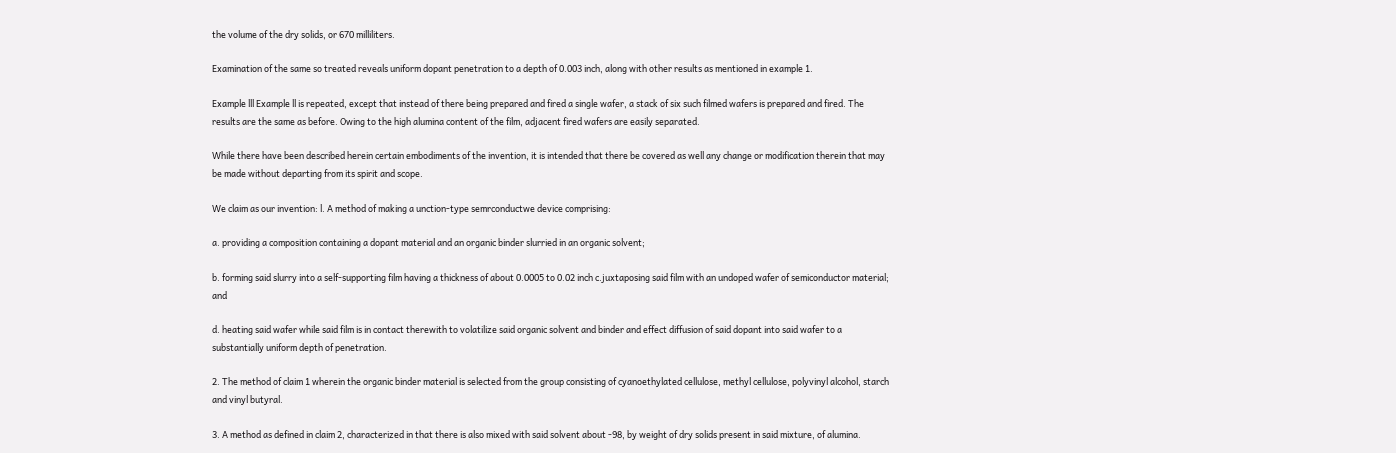the volume of the dry solids, or 670 milliliters.

Examination of the same so treated reveals uniform dopant penetration to a depth of 0.003 inch, along with other results as mentioned in example 1.

Example lll Example ll is repeated, except that instead of there being prepared and fired a single wafer, a stack of six such filmed wafers is prepared and fired. The results are the same as before. Owing to the high alumina content of the film, adjacent fired wafers are easily separated.

While there have been described herein certain embodiments of the invention, it is intended that there be covered as well any change or modification therein that may be made without departing from its spirit and scope.

We claim as our invention: l. A method of making a unction-type semrconductwe device comprising:

a. providing a composition containing a dopant material and an organic binder slurried in an organic solvent;

b. forming said slurry into a self-supporting film having a thickness of about 0.0005 to 0.02 inch c.juxtaposing said film with an undoped wafer of semiconductor material; and

d. heating said wafer while said film is in contact therewith to volatilize said organic solvent and binder and effect diffusion of said dopant into said wafer to a substantially uniform depth of penetration.

2. The method of claim 1 wherein the organic binder material is selected from the group consisting of cyanoethylated cellulose, methyl cellulose, polyvinyl alcohol, starch and vinyl butyral.

3. A method as defined in claim 2, characterized in that there is also mixed with said solvent about -98, by weight of dry solids present in said mixture, of alumina.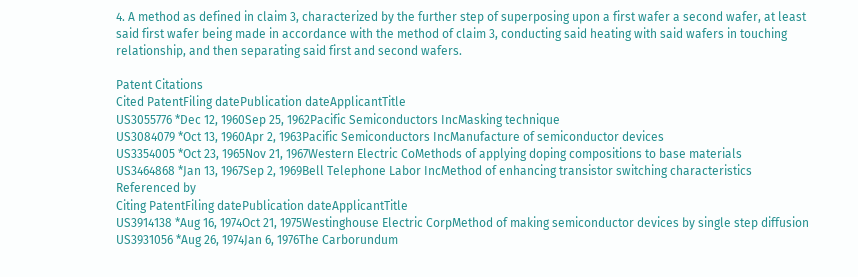4. A method as defined in claim 3, characterized by the further step of superposing upon a first wafer a second wafer, at least said first wafer being made in accordance with the method of claim 3, conducting said heating with said wafers in touching relationship, and then separating said first and second wafers.

Patent Citations
Cited PatentFiling datePublication dateApplicantTitle
US3055776 *Dec 12, 1960Sep 25, 1962Pacific Semiconductors IncMasking technique
US3084079 *Oct 13, 1960Apr 2, 1963Pacific Semiconductors IncManufacture of semiconductor devices
US3354005 *Oct 23, 1965Nov 21, 1967Western Electric CoMethods of applying doping compositions to base materials
US3464868 *Jan 13, 1967Sep 2, 1969Bell Telephone Labor IncMethod of enhancing transistor switching characteristics
Referenced by
Citing PatentFiling datePublication dateApplicantTitle
US3914138 *Aug 16, 1974Oct 21, 1975Westinghouse Electric CorpMethod of making semiconductor devices by single step diffusion
US3931056 *Aug 26, 1974Jan 6, 1976The Carborundum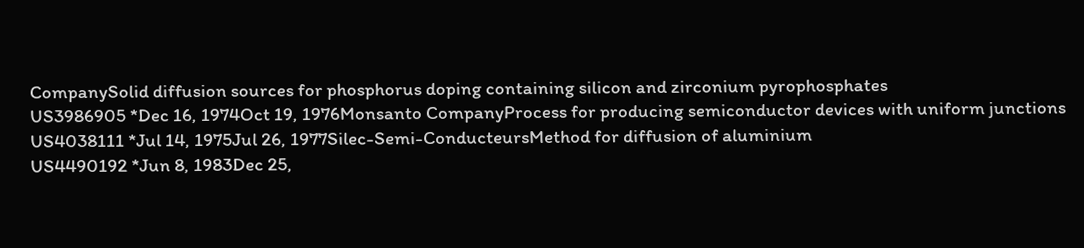CompanySolid diffusion sources for phosphorus doping containing silicon and zirconium pyrophosphates
US3986905 *Dec 16, 1974Oct 19, 1976Monsanto CompanyProcess for producing semiconductor devices with uniform junctions
US4038111 *Jul 14, 1975Jul 26, 1977Silec-Semi-ConducteursMethod for diffusion of aluminium
US4490192 *Jun 8, 1983Dec 25,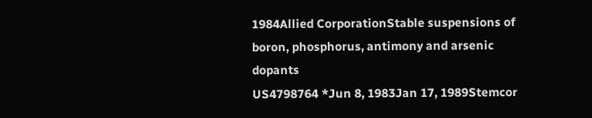1984Allied CorporationStable suspensions of boron, phosphorus, antimony and arsenic dopants
US4798764 *Jun 8, 1983Jan 17, 1989Stemcor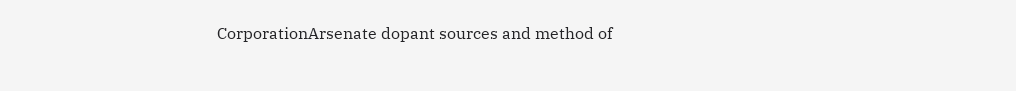CorporationArsenate dopant sources and method of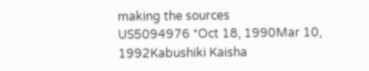making the sources
US5094976 *Oct 18, 1990Mar 10, 1992Kabushiki Kaisha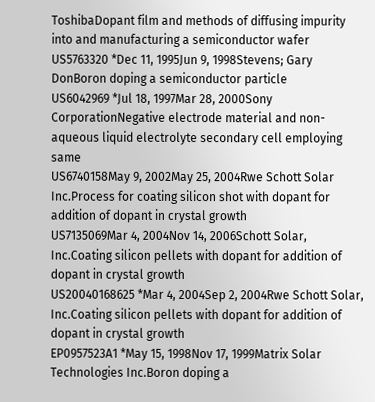ToshibaDopant film and methods of diffusing impurity into and manufacturing a semiconductor wafer
US5763320 *Dec 11, 1995Jun 9, 1998Stevens; Gary DonBoron doping a semiconductor particle
US6042969 *Jul 18, 1997Mar 28, 2000Sony CorporationNegative electrode material and non-aqueous liquid electrolyte secondary cell employing same
US6740158May 9, 2002May 25, 2004Rwe Schott Solar Inc.Process for coating silicon shot with dopant for addition of dopant in crystal growth
US7135069Mar 4, 2004Nov 14, 2006Schott Solar, Inc.Coating silicon pellets with dopant for addition of dopant in crystal growth
US20040168625 *Mar 4, 2004Sep 2, 2004Rwe Schott Solar, Inc.Coating silicon pellets with dopant for addition of dopant in crystal growth
EP0957523A1 *May 15, 1998Nov 17, 1999Matrix Solar Technologies Inc.Boron doping a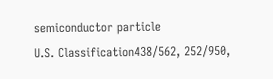semiconductor particle
U.S. Classification438/562, 252/950,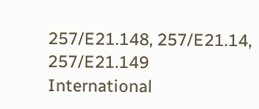257/E21.148, 257/E21.14, 257/E21.149
International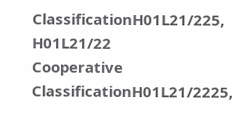ClassificationH01L21/225, H01L21/22
Cooperative ClassificationH01L21/2225,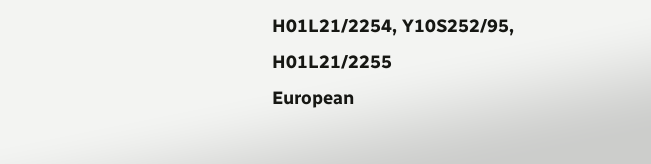H01L21/2254, Y10S252/95, H01L21/2255
European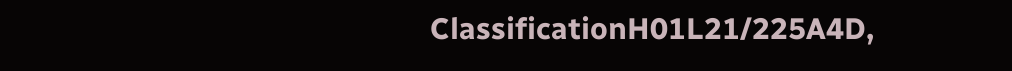ClassificationH01L21/225A4D,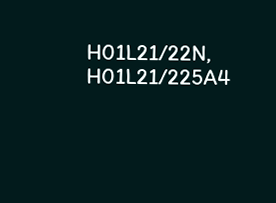H01L21/22N, H01L21/225A4